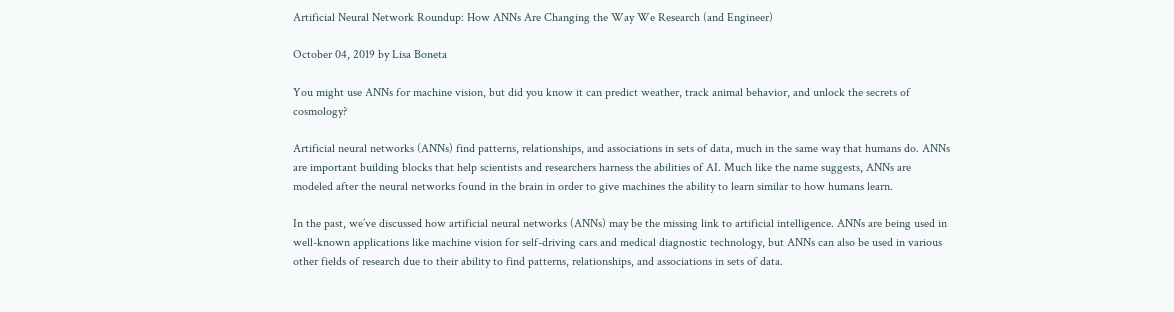Artificial Neural Network Roundup: How ANNs Are Changing the Way We Research (and Engineer)

October 04, 2019 by Lisa Boneta

You might use ANNs for machine vision, but did you know it can predict weather, track animal behavior, and unlock the secrets of cosmology?

Artificial neural networks (ANNs) find patterns, relationships, and associations in sets of data, much in the same way that humans do. ANNs are important building blocks that help scientists and researchers harness the abilities of AI. Much like the name suggests, ANNs are modeled after the neural networks found in the brain in order to give machines the ability to learn similar to how humans learn.

In the past, we’ve discussed how artificial neural networks (ANNs) may be the missing link to artificial intelligence. ANNs are being used in well-known applications like machine vision for self-driving cars and medical diagnostic technology, but ANNs can also be used in various other fields of research due to their ability to find patterns, relationships, and associations in sets of data.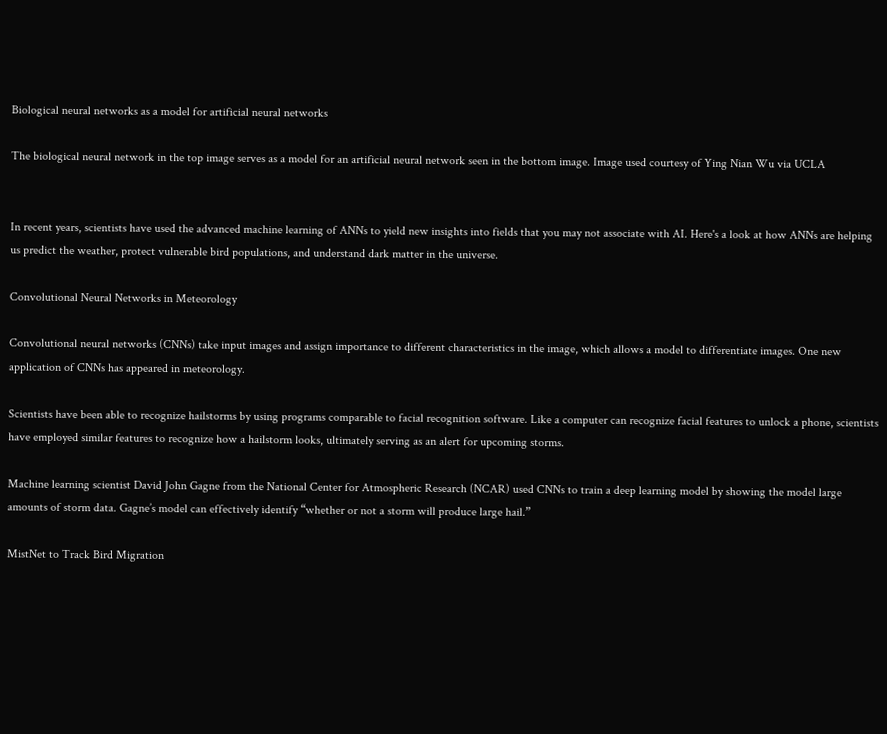Biological neural networks as a model for artificial neural networks

The biological neural network in the top image serves as a model for an artificial neural network seen in the bottom image. Image used courtesy of Ying Nian Wu via UCLA


In recent years, scientists have used the advanced machine learning of ANNs to yield new insights into fields that you may not associate with AI. Here's a look at how ANNs are helping us predict the weather, protect vulnerable bird populations, and understand dark matter in the universe.

Convolutional Neural Networks in Meteorology

Convolutional neural networks (CNNs) take input images and assign importance to different characteristics in the image, which allows a model to differentiate images. One new application of CNNs has appeared in meteorology.

Scientists have been able to recognize hailstorms by using programs comparable to facial recognition software. Like a computer can recognize facial features to unlock a phone, scientists have employed similar features to recognize how a hailstorm looks, ultimately serving as an alert for upcoming storms.

Machine learning scientist David John Gagne from the National Center for Atmospheric Research (NCAR) used CNNs to train a deep learning model by showing the model large amounts of storm data. Gagne’s model can effectively identify “whether or not a storm will produce large hail.”

MistNet to Track Bird Migration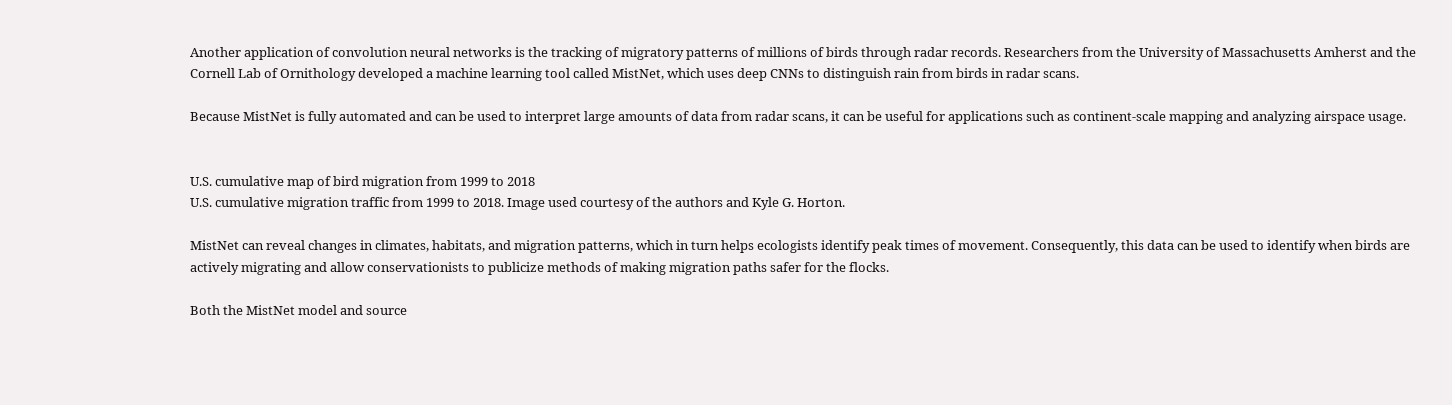Another application of convolution neural networks is the tracking of migratory patterns of millions of birds through radar records. Researchers from the University of Massachusetts Amherst and the Cornell Lab of Ornithology developed a machine learning tool called MistNet, which uses deep CNNs to distinguish rain from birds in radar scans.

Because MistNet is fully automated and can be used to interpret large amounts of data from radar scans, it can be useful for applications such as continent-scale mapping and analyzing airspace usage.


U.S. cumulative map of bird migration from 1999 to 2018
U.S. cumulative migration traffic from 1999 to 2018. Image used courtesy of the authors and Kyle G. Horton.

MistNet can reveal changes in climates, habitats, and migration patterns, which in turn helps ecologists identify peak times of movement. Consequently, this data can be used to identify when birds are actively migrating and allow conservationists to publicize methods of making migration paths safer for the flocks.

Both the MistNet model and source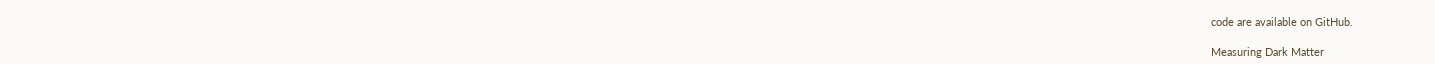code are available on GitHub.

Measuring Dark Matter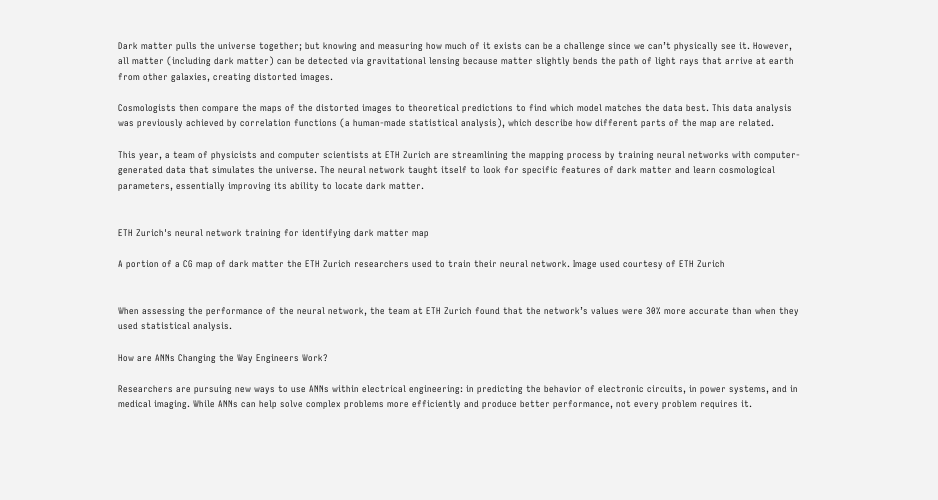Dark matter pulls the universe together; but knowing and measuring how much of it exists can be a challenge since we can’t physically see it. However, all matter (including dark matter) can be detected via gravitational lensing because matter slightly bends the path of light rays that arrive at earth from other galaxies, creating distorted images.

Cosmologists then compare the maps of the distorted images to theoretical predictions to find which model matches the data best. This data analysis was previously achieved by correlation functions (a human-made statistical analysis), which describe how different parts of the map are related.

This year, a team of physicists and computer scientists at ETH Zurich are streamlining the mapping process by training neural networks with computer-generated data that simulates the universe. The neural network taught itself to look for specific features of dark matter and learn cosmological parameters, essentially improving its ability to locate dark matter.


ETH Zurich's neural network training for identifying dark matter map

A portion of a CG map of dark matter the ETH Zurich researchers used to train their neural network. Image used courtesy of ETH Zurich


When assessing the performance of the neural network, the team at ETH Zurich found that the network’s values were 30% more accurate than when they used statistical analysis.

How are ANNs Changing the Way Engineers Work?

Researchers are pursuing new ways to use ANNs within electrical engineering: in predicting the behavior of electronic circuits, in power systems, and in medical imaging. While ANNs can help solve complex problems more efficiently and produce better performance, not every problem requires it.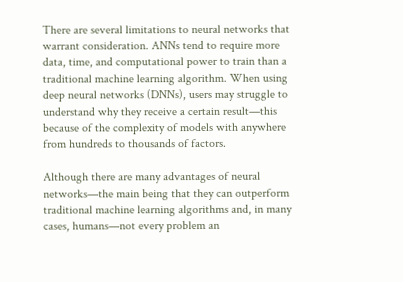There are several limitations to neural networks that warrant consideration. ANNs tend to require more data, time, and computational power to train than a traditional machine learning algorithm. When using deep neural networks (DNNs), users may struggle to understand why they receive a certain result—this because of the complexity of models with anywhere from hundreds to thousands of factors.

Although there are many advantages of neural networks—the main being that they can outperform traditional machine learning algorithms and, in many cases, humans—not every problem an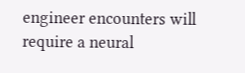engineer encounters will require a neural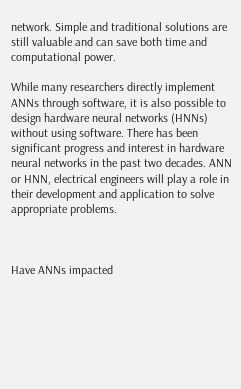network. Simple and traditional solutions are still valuable and can save both time and computational power.

While many researchers directly implement ANNs through software, it is also possible to design hardware neural networks (HNNs) without using software. There has been significant progress and interest in hardware neural networks in the past two decades. ANN or HNN, electrical engineers will play a role in their development and application to solve appropriate problems.



Have ANNs impacted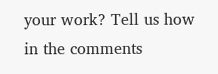your work? Tell us how in the comments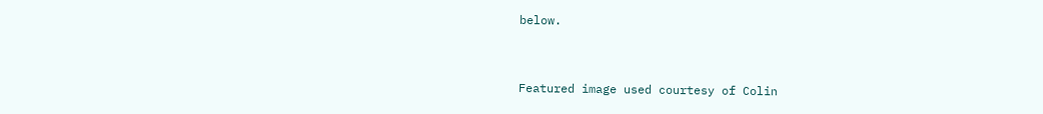below.


Featured image used courtesy of Colin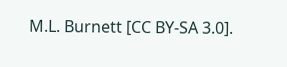M.L. Burnett [CC BY-SA 3.0].